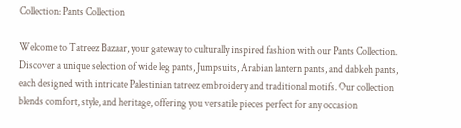Collection: Pants Collection

Welcome to Tatreez Bazaar, your gateway to culturally inspired fashion with our Pants Collection. Discover a unique selection of wide leg pants, Jumpsuits, Arabian lantern pants, and dabkeh pants, each designed with intricate Palestinian tatreez embroidery and traditional motifs. Our collection blends comfort, style, and heritage, offering you versatile pieces perfect for any occasion